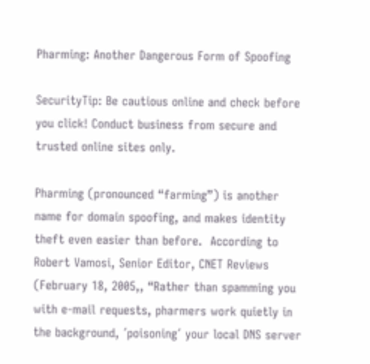Pharming: Another Dangerous Form of Spoofing

SecurityTip: Be cautious online and check before you click! Conduct business from secure and trusted online sites only.

Pharming (pronounced “farming”) is another name for domain spoofing, and makes identity theft even easier than before.  According to Robert Vamosi, Senior Editor, CNET Reviews (February 18, 2005,, “Rather than spamming you with e-mail requests, pharmers work quietly in the background, ´poisoning´ your local DNS server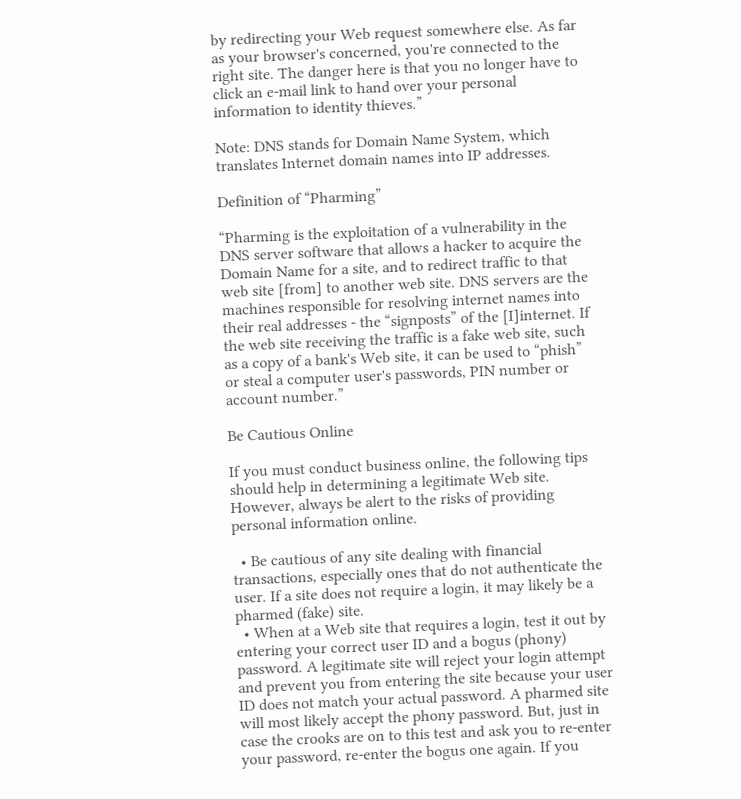by redirecting your Web request somewhere else. As far as your browser's concerned, you're connected to the right site. The danger here is that you no longer have to click an e-mail link to hand over your personal information to identity thieves.”

Note: DNS stands for Domain Name System, which translates Internet domain names into IP addresses.

Definition of “Pharming”

“Pharming is the exploitation of a vulnerability in the DNS server software that allows a hacker to acquire the Domain Name for a site, and to redirect traffic to that web site [from] to another web site. DNS servers are the machines responsible for resolving internet names into their real addresses - the “signposts” of the [I]internet. If the web site receiving the traffic is a fake web site, such as a copy of a bank's Web site, it can be used to “phish” or steal a computer user's passwords, PIN number or account number.”

Be Cautious Online

If you must conduct business online, the following tips should help in determining a legitimate Web site. However, always be alert to the risks of providing personal information online.

  • Be cautious of any site dealing with financial transactions, especially ones that do not authenticate the user. If a site does not require a login, it may likely be a pharmed (fake) site.
  • When at a Web site that requires a login, test it out by entering your correct user ID and a bogus (phony) password. A legitimate site will reject your login attempt and prevent you from entering the site because your user ID does not match your actual password. A pharmed site will most likely accept the phony password. But, just in case the crooks are on to this test and ask you to re-enter your password, re-enter the bogus one again. If you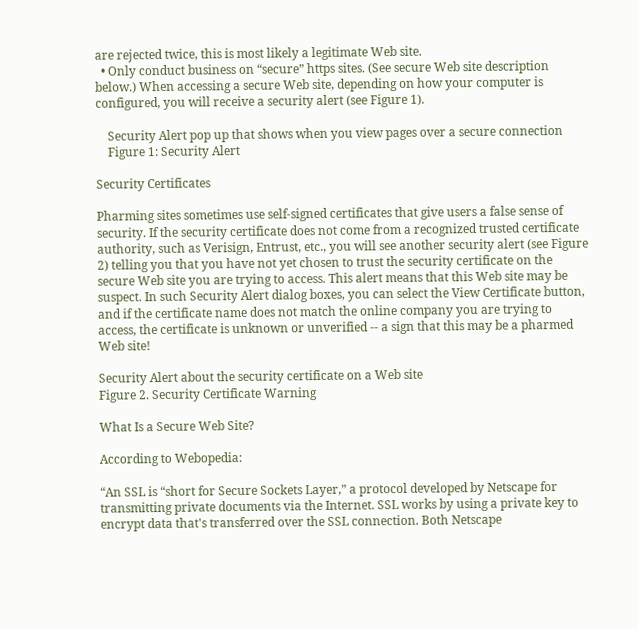are rejected twice, this is most likely a legitimate Web site.
  • Only conduct business on “secure” https sites. (See secure Web site description below.) When accessing a secure Web site, depending on how your computer is configured, you will receive a security alert (see Figure 1).

    Security Alert pop up that shows when you view pages over a secure connection
    Figure 1: Security Alert

Security Certificates

Pharming sites sometimes use self-signed certificates that give users a false sense of security. If the security certificate does not come from a recognized trusted certificate authority, such as Verisign, Entrust, etc., you will see another security alert (see Figure 2) telling you that you have not yet chosen to trust the security certificate on the secure Web site you are trying to access. This alert means that this Web site may be suspect. In such Security Alert dialog boxes, you can select the View Certificate button, and if the certificate name does not match the online company you are trying to access, the certificate is unknown or unverified -- a sign that this may be a pharmed Web site!

Security Alert about the security certificate on a Web site
Figure 2. Security Certificate Warning

What Is a Secure Web Site?

According to Webopedia:

“An SSL is “short for Secure Sockets Layer,” a protocol developed by Netscape for transmitting private documents via the Internet. SSL works by using a private key to encrypt data that's transferred over the SSL connection. Both Netscape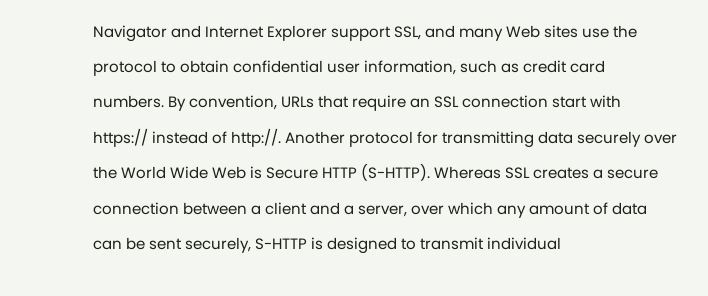Navigator and Internet Explorer support SSL, and many Web sites use the protocol to obtain confidential user information, such as credit card numbers. By convention, URLs that require an SSL connection start with https:// instead of http://. Another protocol for transmitting data securely over the World Wide Web is Secure HTTP (S-HTTP). Whereas SSL creates a secure connection between a client and a server, over which any amount of data can be sent securely, S-HTTP is designed to transmit individual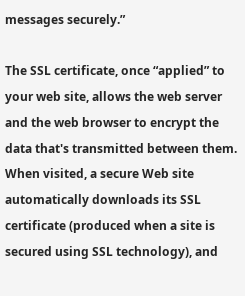messages securely.”

The SSL certificate, once “applied” to your web site, allows the web server and the web browser to encrypt the data that's transmitted between them. When visited, a secure Web site automatically downloads its SSL certificate (produced when a site is secured using SSL technology), and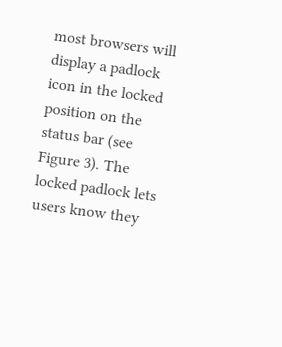most browsers will display a padlock icon in the locked position on the status bar (see Figure 3). The locked padlock lets users know they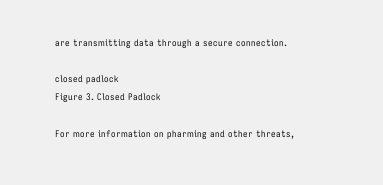are transmitting data through a secure connection.

closed padlock
Figure 3. Closed Padlock

For more information on pharming and other threats,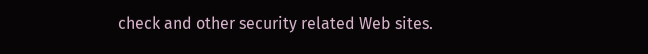check and other security related Web sites.